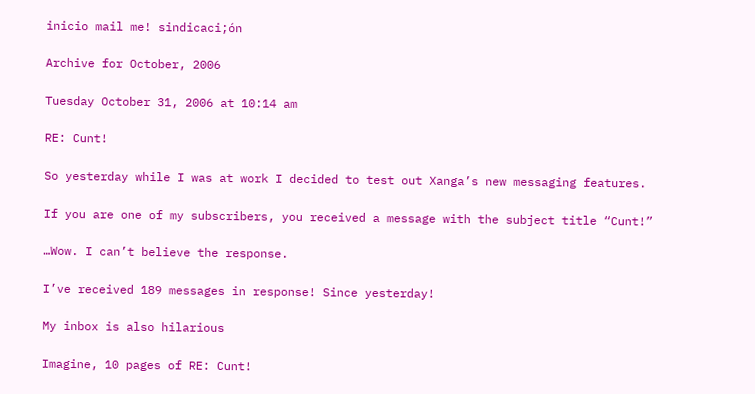inicio mail me! sindicaci;ón

Archive for October, 2006

Tuesday October 31, 2006 at 10:14 am

RE: Cunt!

So yesterday while I was at work I decided to test out Xanga’s new messaging features.

If you are one of my subscribers, you received a message with the subject title “Cunt!”

…Wow. I can’t believe the response.

I’ve received 189 messages in response! Since yesterday!

My inbox is also hilarious

Imagine, 10 pages of RE: Cunt!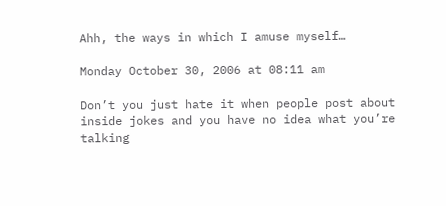Ahh, the ways in which I amuse myself…

Monday October 30, 2006 at 08:11 am

Don’t you just hate it when people post about inside jokes and you have no idea what you’re talking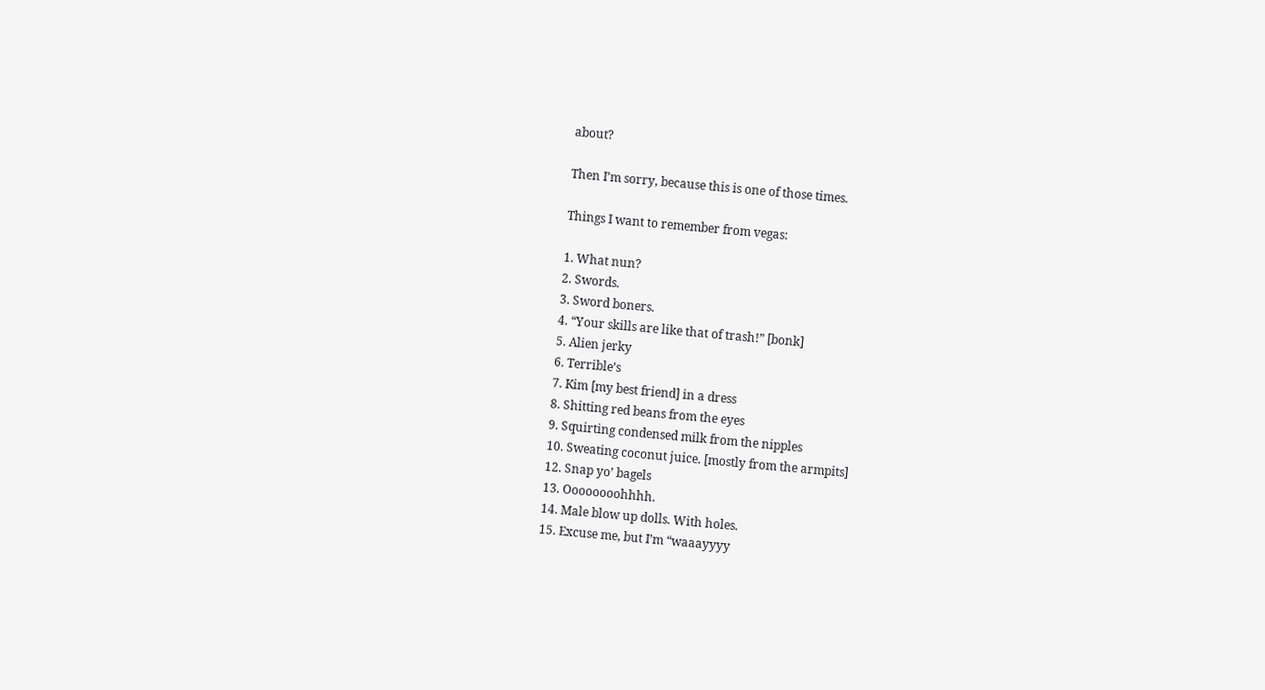about?

Then I’m sorry, because this is one of those times.

Things I want to remember from vegas:

1. What nun?
2. Swords.
3. Sword boners.
4. “Your skills are like that of trash!” [bonk]
5. Alien jerky
6. Terrible’s
7. Kim [my best friend] in a dress
8. Shitting red beans from the eyes
9. Squirting condensed milk from the nipples
10. Sweating coconut juice. [mostly from the armpits]
12. Snap yo’ bagels
13. Oooooooohhhh.
14. Male blow up dolls. With holes.
15. Excuse me, but I’m “waaayyyy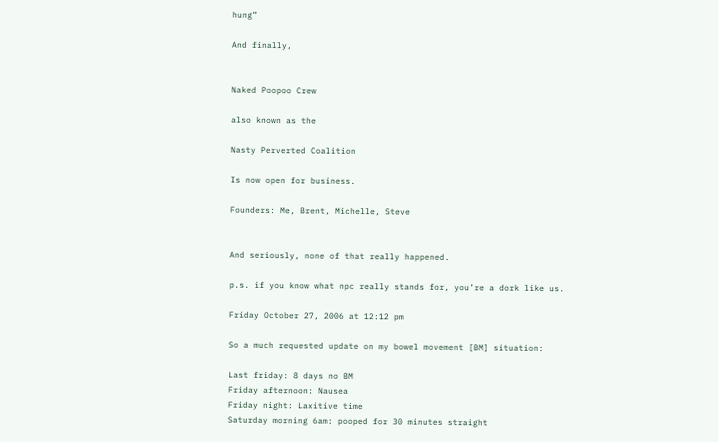hung”

And finally,


Naked Poopoo Crew

also known as the

Nasty Perverted Coalition

Is now open for business.

Founders: Me, Brent, Michelle, Steve


And seriously, none of that really happened.

p.s. if you know what npc really stands for, you’re a dork like us.

Friday October 27, 2006 at 12:12 pm

So a much requested update on my bowel movement [BM] situation:

Last friday: 8 days no BM
Friday afternoon: Nausea
Friday night: Laxitive time
Saturday morning 6am: pooped for 30 minutes straight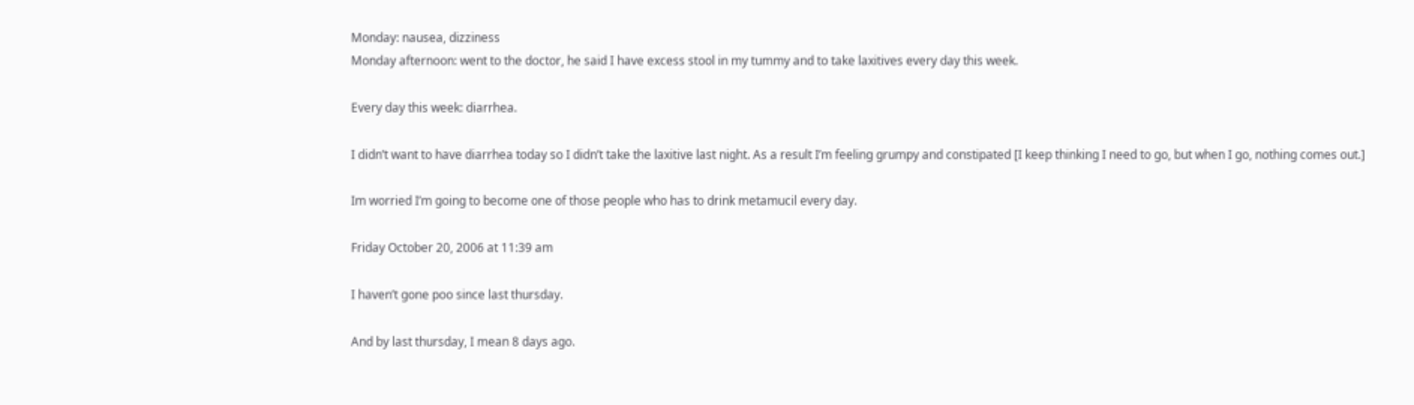Monday: nausea, dizziness
Monday afternoon: went to the doctor, he said I have excess stool in my tummy and to take laxitives every day this week.

Every day this week: diarrhea.

I didn’t want to have diarrhea today so I didn’t take the laxitive last night. As a result I’m feeling grumpy and constipated [I keep thinking I need to go, but when I go, nothing comes out.]

Im worried I’m going to become one of those people who has to drink metamucil every day.

Friday October 20, 2006 at 11:39 am

I haven’t gone poo since last thursday.

And by last thursday, I mean 8 days ago.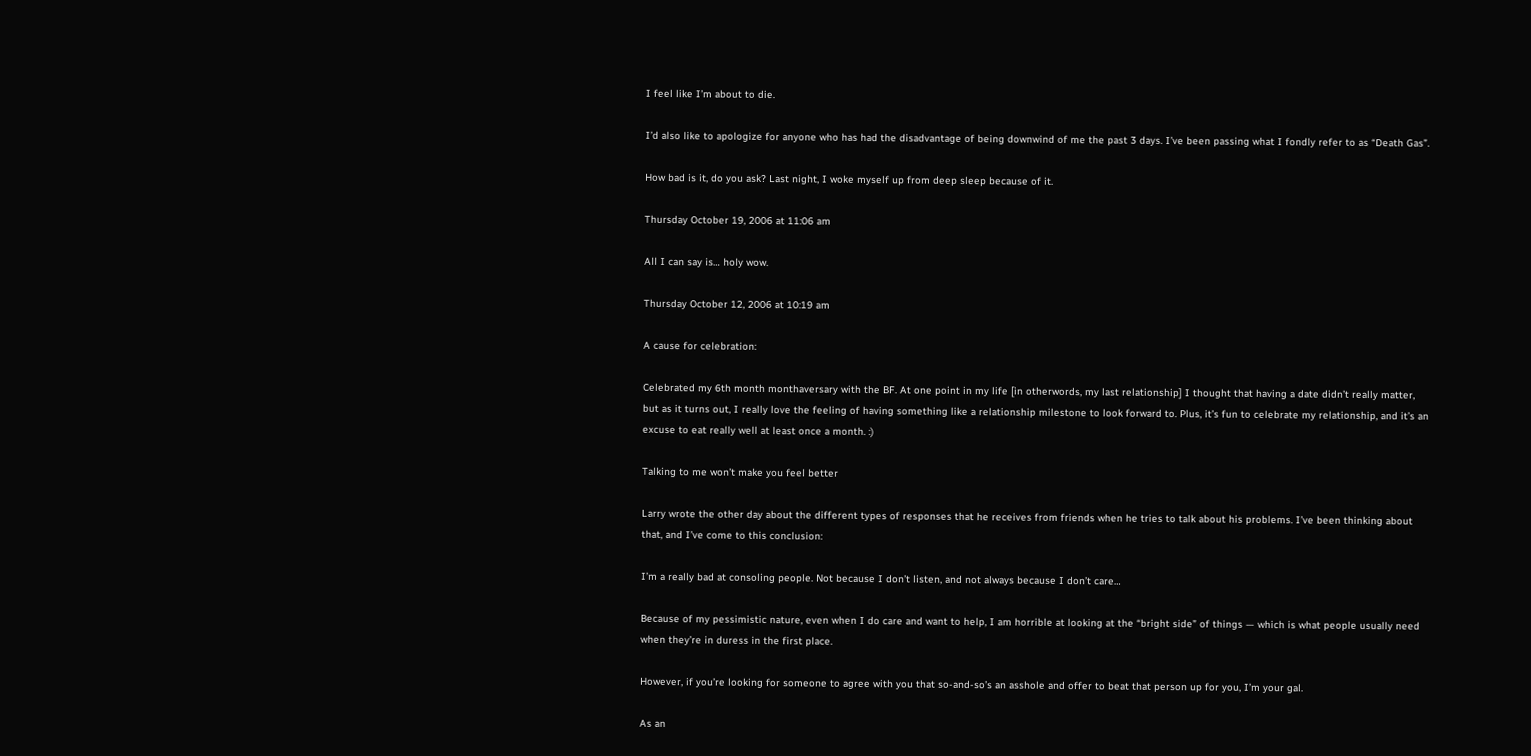I feel like I’m about to die.

I’d also like to apologize for anyone who has had the disadvantage of being downwind of me the past 3 days. I’ve been passing what I fondly refer to as “Death Gas”.

How bad is it, do you ask? Last night, I woke myself up from deep sleep because of it.

Thursday October 19, 2006 at 11:06 am

All I can say is… holy wow.

Thursday October 12, 2006 at 10:19 am

A cause for celebration:

Celebrated my 6th month monthaversary with the BF. At one point in my life [in otherwords, my last relationship] I thought that having a date didn’t really matter, but as it turns out, I really love the feeling of having something like a relationship milestone to look forward to. Plus, it’s fun to celebrate my relationship, and it’s an excuse to eat really well at least once a month. :)

Talking to me won’t make you feel better

Larry wrote the other day about the different types of responses that he receives from friends when he tries to talk about his problems. I’ve been thinking about that, and I’ve come to this conclusion:

I’m a really bad at consoling people. Not because I don’t listen, and not always because I don’t care…

Because of my pessimistic nature, even when I do care and want to help, I am horrible at looking at the “bright side” of things — which is what people usually need when they’re in duress in the first place.

However, if you’re looking for someone to agree with you that so-and-so’s an asshole and offer to beat that person up for you, I’m your gal.

As an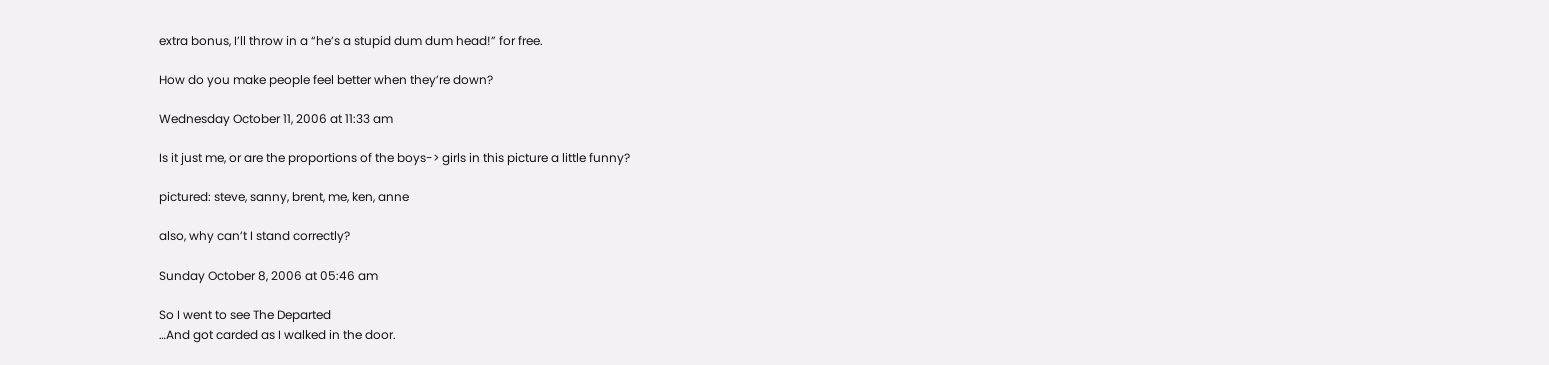extra bonus, I’ll throw in a “he’s a stupid dum dum head!” for free.

How do you make people feel better when they’re down?

Wednesday October 11, 2006 at 11:33 am

Is it just me, or are the proportions of the boys-> girls in this picture a little funny?

pictured: steve, sanny, brent, me, ken, anne

also, why can’t I stand correctly?

Sunday October 8, 2006 at 05:46 am

So I went to see The Departed
…And got carded as I walked in the door.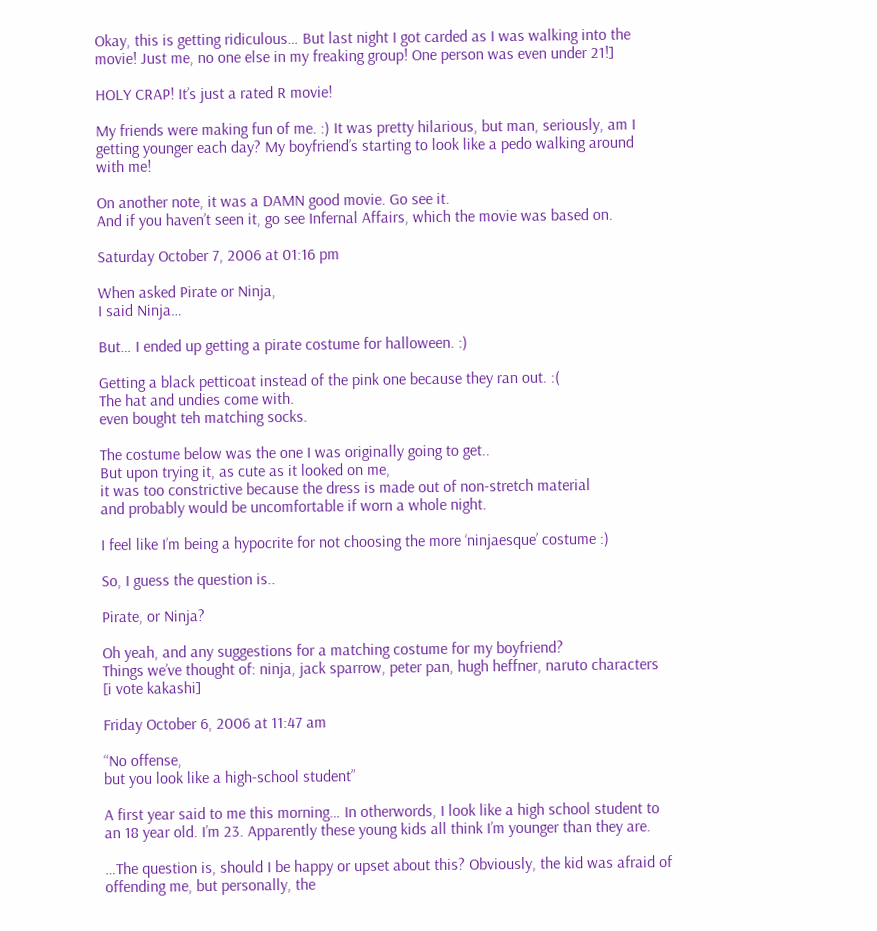Okay, this is getting ridiculous… But last night I got carded as I was walking into the movie! Just me, no one else in my freaking group! One person was even under 21!]

HOLY CRAP! It’s just a rated R movie!

My friends were making fun of me. :) It was pretty hilarious, but man, seriously, am I getting younger each day? My boyfriend’s starting to look like a pedo walking around with me!

On another note, it was a DAMN good movie. Go see it.
And if you haven’t seen it, go see Infernal Affairs, which the movie was based on.

Saturday October 7, 2006 at 01:16 pm

When asked Pirate or Ninja,
I said Ninja…

But… I ended up getting a pirate costume for halloween. :)

Getting a black petticoat instead of the pink one because they ran out. :(
The hat and undies come with.
even bought teh matching socks.

The costume below was the one I was originally going to get..
But upon trying it, as cute as it looked on me,
it was too constrictive because the dress is made out of non-stretch material
and probably would be uncomfortable if worn a whole night.

I feel like I’m being a hypocrite for not choosing the more ‘ninjaesque’ costume :)

So, I guess the question is..

Pirate, or Ninja?

Oh yeah, and any suggestions for a matching costume for my boyfriend?
Things we’ve thought of: ninja, jack sparrow, peter pan, hugh heffner, naruto characters [i vote kakashi]

Friday October 6, 2006 at 11:47 am

“No offense,
but you look like a high-school student”

A first year said to me this morning… In otherwords, I look like a high school student to an 18 year old. I’m 23. Apparently these young kids all think I’m younger than they are.

…The question is, should I be happy or upset about this? Obviously, the kid was afraid of offending me, but personally, the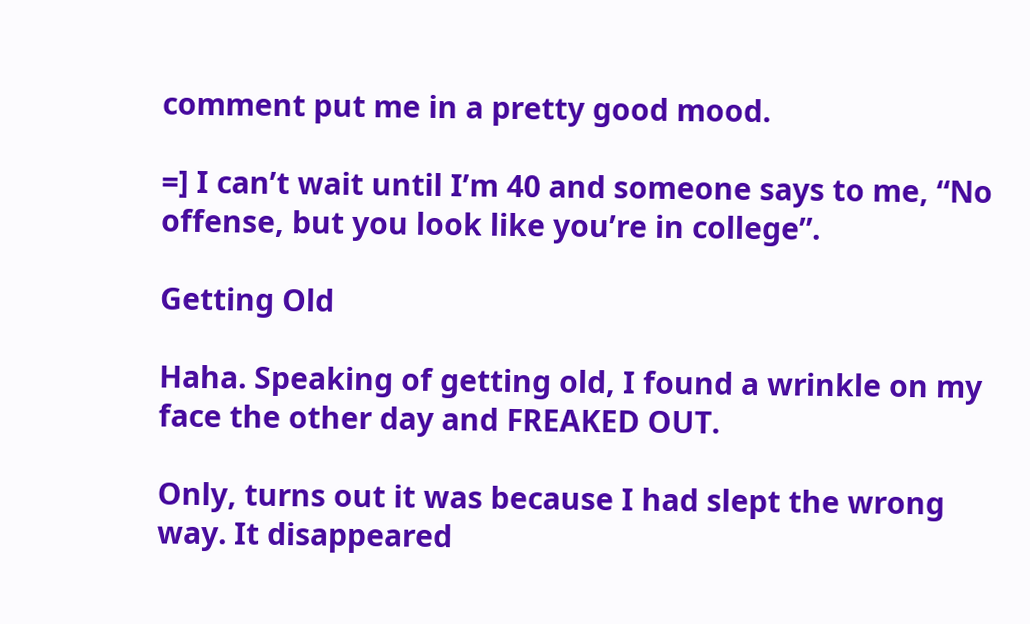comment put me in a pretty good mood.

=] I can’t wait until I’m 40 and someone says to me, “No offense, but you look like you’re in college”.

Getting Old

Haha. Speaking of getting old, I found a wrinkle on my face the other day and FREAKED OUT.

Only, turns out it was because I had slept the wrong way. It disappeared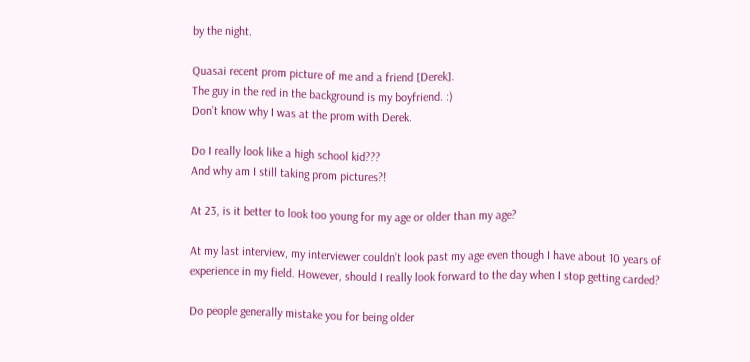by the night.

Quasai recent prom picture of me and a friend [Derek].
The guy in the red in the background is my boyfriend. :)
Don’t know why I was at the prom with Derek.

Do I really look like a high school kid???
And why am I still taking prom pictures?!

At 23, is it better to look too young for my age or older than my age?

At my last interview, my interviewer couldn’t look past my age even though I have about 10 years of experience in my field. However, should I really look forward to the day when I stop getting carded?

Do people generally mistake you for being older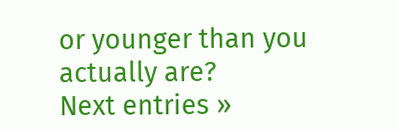or younger than you actually are?
Next entries »